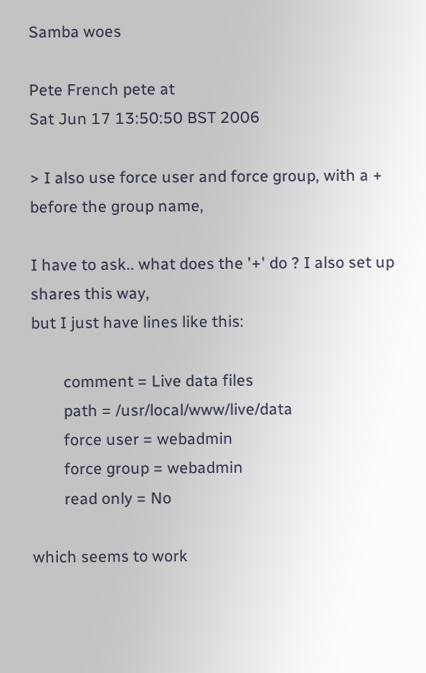Samba woes

Pete French pete at
Sat Jun 17 13:50:50 BST 2006

> I also use force user and force group, with a + before the group name,

I have to ask.. what does the '+' do ? I also set up shares this way,
but I just have lines like this:

        comment = Live data files
        path = /usr/local/www/live/data
        force user = webadmin
        force group = webadmin
        read only = No

which seems to work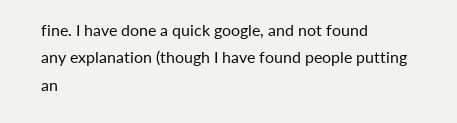fine. I have done a quick google, and not found
any explanation (though I have found people putting an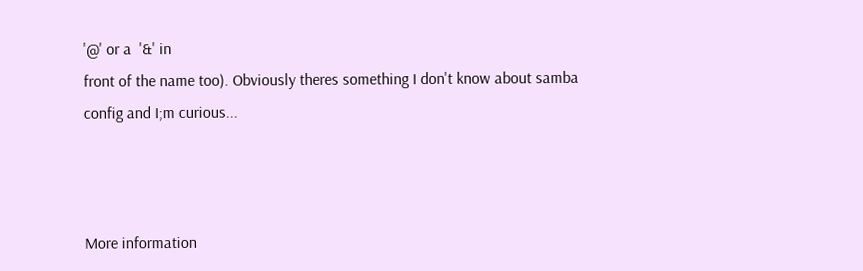'@' or a  '&' in
front of the name too). Obviously theres something I don't know about samba
config and I;m curious...



More information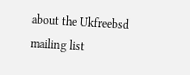about the Ukfreebsd mailing list